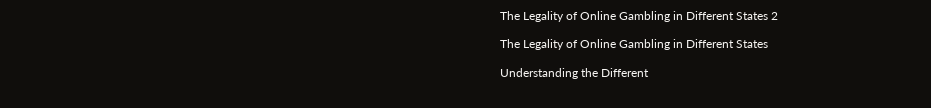The Legality of Online Gambling in Different States 2

The Legality of Online Gambling in Different States

Understanding the Different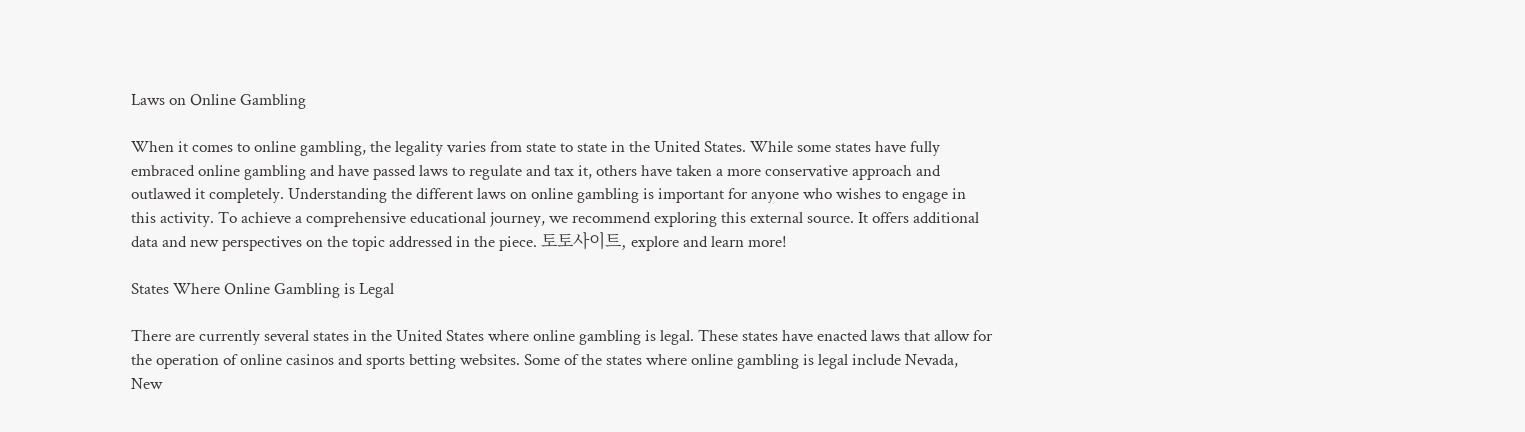Laws on Online Gambling

When it comes to online gambling, the legality varies from state to state in the United States. While some states have fully embraced online gambling and have passed laws to regulate and tax it, others have taken a more conservative approach and outlawed it completely. Understanding the different laws on online gambling is important for anyone who wishes to engage in this activity. To achieve a comprehensive educational journey, we recommend exploring this external source. It offers additional data and new perspectives on the topic addressed in the piece. 토토사이트, explore and learn more!

States Where Online Gambling is Legal

There are currently several states in the United States where online gambling is legal. These states have enacted laws that allow for the operation of online casinos and sports betting websites. Some of the states where online gambling is legal include Nevada, New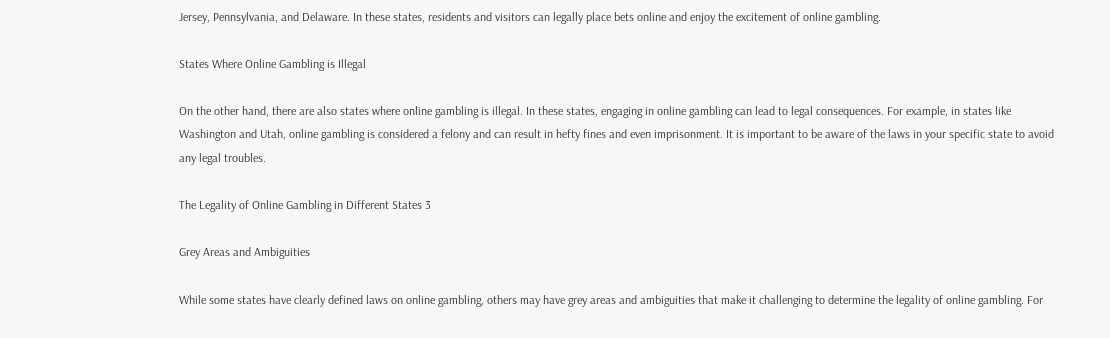Jersey, Pennsylvania, and Delaware. In these states, residents and visitors can legally place bets online and enjoy the excitement of online gambling.

States Where Online Gambling is Illegal

On the other hand, there are also states where online gambling is illegal. In these states, engaging in online gambling can lead to legal consequences. For example, in states like Washington and Utah, online gambling is considered a felony and can result in hefty fines and even imprisonment. It is important to be aware of the laws in your specific state to avoid any legal troubles.

The Legality of Online Gambling in Different States 3

Grey Areas and Ambiguities

While some states have clearly defined laws on online gambling, others may have grey areas and ambiguities that make it challenging to determine the legality of online gambling. For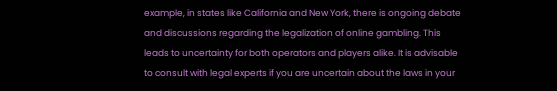example, in states like California and New York, there is ongoing debate and discussions regarding the legalization of online gambling. This leads to uncertainty for both operators and players alike. It is advisable to consult with legal experts if you are uncertain about the laws in your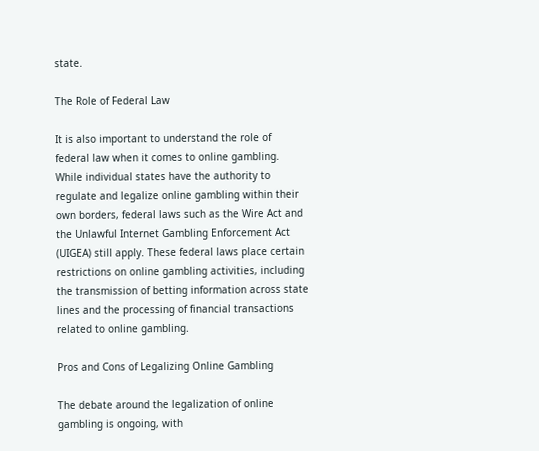state.

The Role of Federal Law

It is also important to understand the role of federal law when it comes to online gambling. While individual states have the authority to regulate and legalize online gambling within their own borders, federal laws such as the Wire Act and the Unlawful Internet Gambling Enforcement Act (UIGEA) still apply. These federal laws place certain restrictions on online gambling activities, including the transmission of betting information across state lines and the processing of financial transactions related to online gambling.

Pros and Cons of Legalizing Online Gambling

The debate around the legalization of online gambling is ongoing, with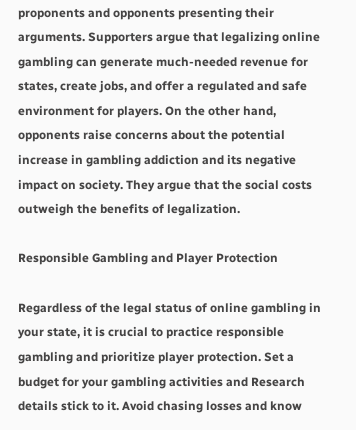proponents and opponents presenting their arguments. Supporters argue that legalizing online gambling can generate much-needed revenue for states, create jobs, and offer a regulated and safe environment for players. On the other hand, opponents raise concerns about the potential increase in gambling addiction and its negative impact on society. They argue that the social costs outweigh the benefits of legalization.

Responsible Gambling and Player Protection

Regardless of the legal status of online gambling in your state, it is crucial to practice responsible gambling and prioritize player protection. Set a budget for your gambling activities and Research details stick to it. Avoid chasing losses and know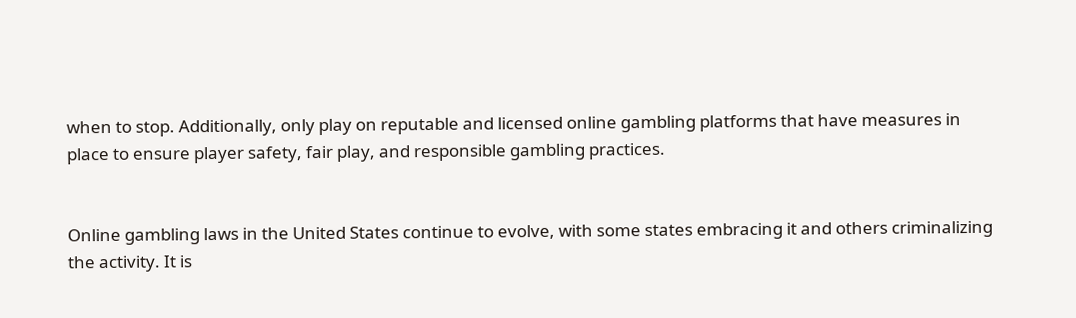when to stop. Additionally, only play on reputable and licensed online gambling platforms that have measures in place to ensure player safety, fair play, and responsible gambling practices.


Online gambling laws in the United States continue to evolve, with some states embracing it and others criminalizing the activity. It is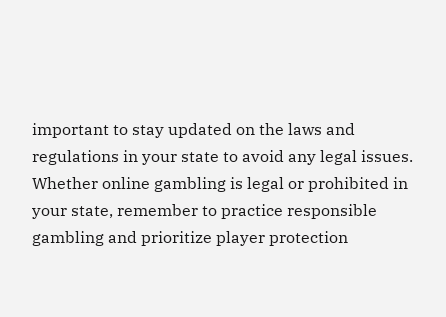important to stay updated on the laws and regulations in your state to avoid any legal issues. Whether online gambling is legal or prohibited in your state, remember to practice responsible gambling and prioritize player protection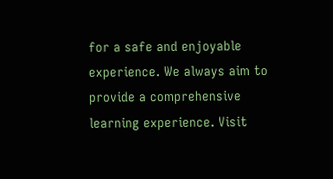for a safe and enjoyable experience. We always aim to provide a comprehensive learning experience. Visit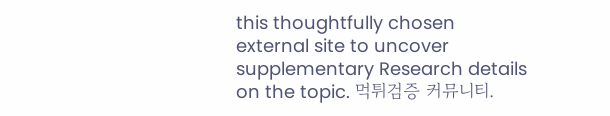this thoughtfully chosen external site to uncover supplementary Research details on the topic. 먹튀검증 커뮤니티.